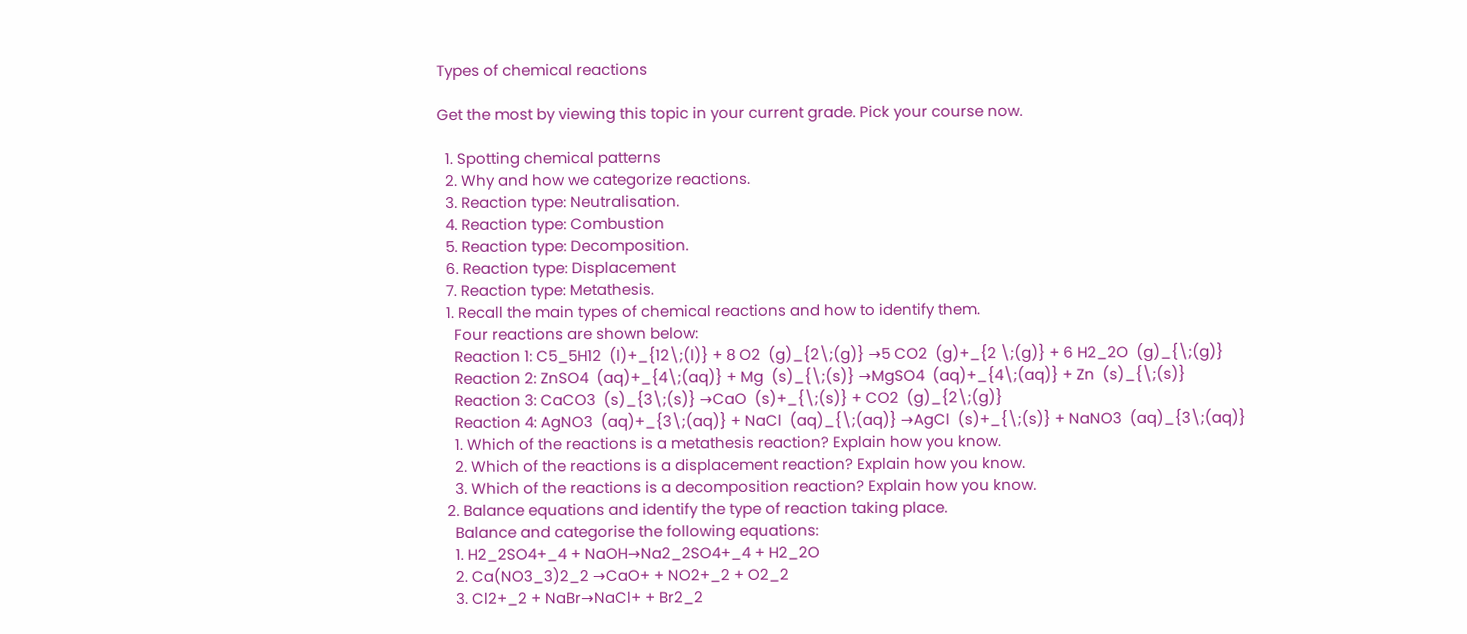Types of chemical reactions

Get the most by viewing this topic in your current grade. Pick your course now.

  1. Spotting chemical patterns
  2. Why and how we categorize reactions.
  3. Reaction type: Neutralisation.
  4. Reaction type: Combustion
  5. Reaction type: Decomposition.
  6. Reaction type: Displacement
  7. Reaction type: Metathesis.
  1. Recall the main types of chemical reactions and how to identify them.
    Four reactions are shown below:
    Reaction 1: C5_5H12  (l)+_{12\;(l)} + 8 O2  (g)_{2\;(g)} →5 CO2  (g)+_{2 \;(g)} + 6 H2_2O  (g)_{\;(g)}
    Reaction 2: ZnSO4  (aq)+_{4\;(aq)} + Mg  (s)_{\;(s)} →MgSO4  (aq)+_{4\;(aq)} + Zn  (s)_{\;(s)}
    Reaction 3: CaCO3  (s)_{3\;(s)} →CaO  (s)+_{\;(s)} + CO2  (g)_{2\;(g)}
    Reaction 4: AgNO3  (aq)+_{3\;(aq)} + NaCl  (aq)_{\;(aq)} →AgCl  (s)+_{\;(s)} + NaNO3  (aq)_{3\;(aq)}
    1. Which of the reactions is a metathesis reaction? Explain how you know.
    2. Which of the reactions is a displacement reaction? Explain how you know.
    3. Which of the reactions is a decomposition reaction? Explain how you know.
  2. Balance equations and identify the type of reaction taking place.
    Balance and categorise the following equations:
    1. H2_2SO4+_4 + NaOH→Na2_2SO4+_4 + H2_2O
    2. Ca(NO3_3)2_2 →CaO+ + NO2+_2 + O2_2
    3. Cl2+_2 + NaBr→NaCl+ + Br2_2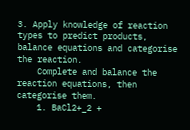3. Apply knowledge of reaction types to predict products, balance equations and categorise the reaction.
    Complete and balance the reaction equations, then categorise them.
    1. BaCl2+_2 +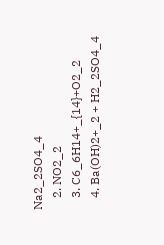Na2_2SO4_4
    2. NO2_2
    3. C6_6H14+_{14}+O2_2
    4. Ba(OH)2+_2 + H2_2SO4_4